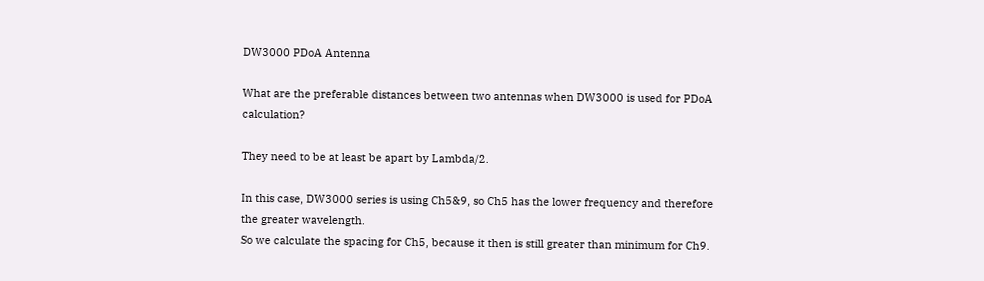DW3000 PDoA Antenna

What are the preferable distances between two antennas when DW3000 is used for PDoA calculation?

They need to be at least be apart by Lambda/2.

In this case, DW3000 series is using Ch5&9, so Ch5 has the lower frequency and therefore the greater wavelength.
So we calculate the spacing for Ch5, because it then is still greater than minimum for Ch9.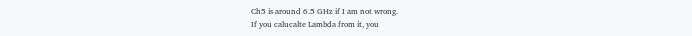Ch5 is around 6.5 GHz if I am not wrong.
If you calucalte Lambda from it, you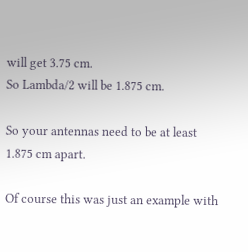will get 3.75 cm.
So Lambda/2 will be 1.875 cm.

So your antennas need to be at least 1.875 cm apart.

Of course this was just an example with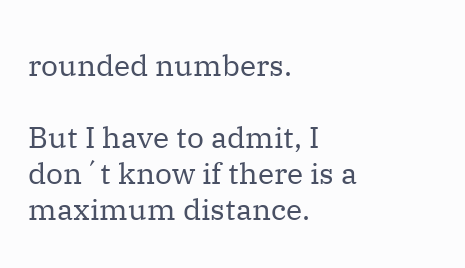rounded numbers.

But I have to admit, I don´t know if there is a maximum distance.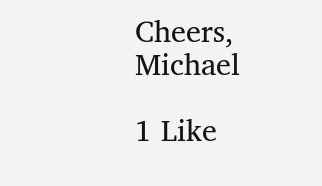Cheers, Michael

1 Like